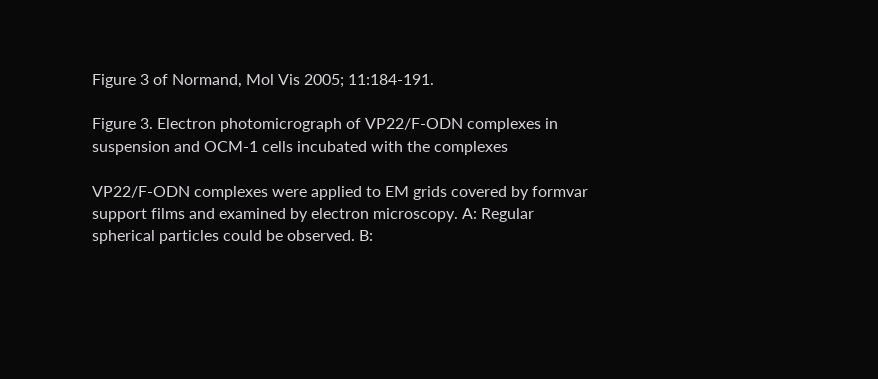Figure 3 of Normand, Mol Vis 2005; 11:184-191.

Figure 3. Electron photomicrograph of VP22/F-ODN complexes in suspension and OCM-1 cells incubated with the complexes

VP22/F-ODN complexes were applied to EM grids covered by formvar support films and examined by electron microscopy. A: Regular spherical particles could be observed. B: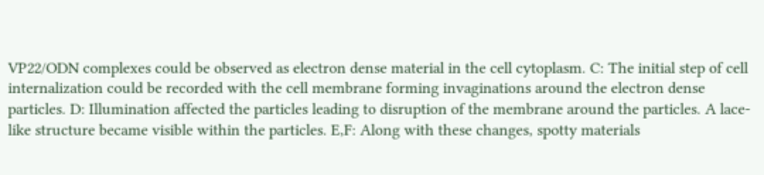VP22/ODN complexes could be observed as electron dense material in the cell cytoplasm. C: The initial step of cell internalization could be recorded with the cell membrane forming invaginations around the electron dense particles. D: Illumination affected the particles leading to disruption of the membrane around the particles. A lace-like structure became visible within the particles. E,F: Along with these changes, spotty materials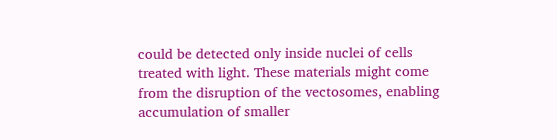could be detected only inside nuclei of cells treated with light. These materials might come from the disruption of the vectosomes, enabling accumulation of smaller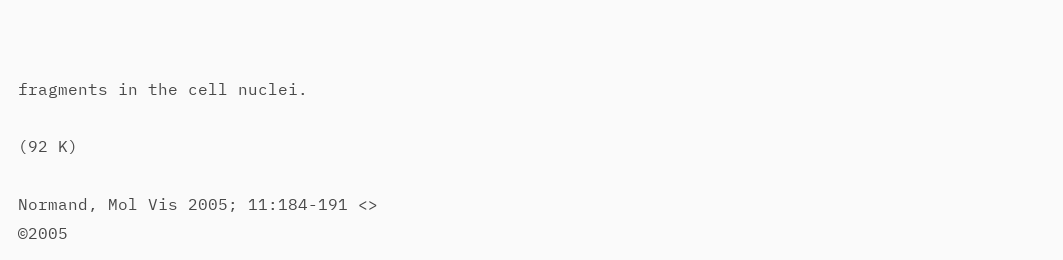fragments in the cell nuclei.

(92 K)

Normand, Mol Vis 2005; 11:184-191 <>
©2005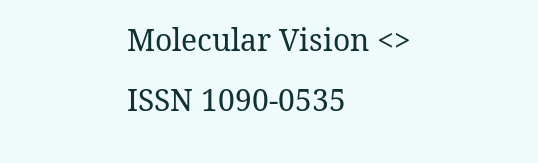Molecular Vision <>
ISSN 1090-0535